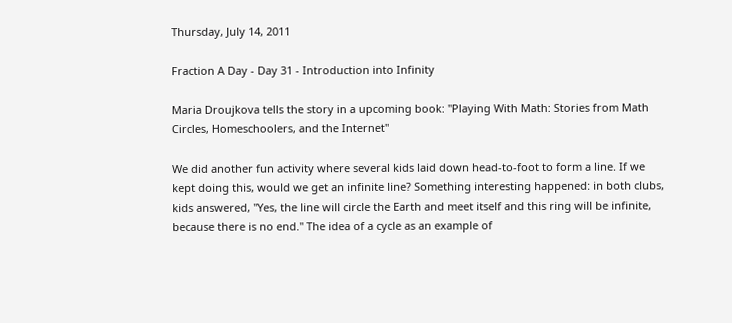Thursday, July 14, 2011

Fraction A Day - Day 31 - Introduction into Infinity

Maria Droujkova tells the story in a upcoming book: "Playing With Math: Stories from Math Circles, Homeschoolers, and the Internet"

We did another fun activity where several kids laid down head-to-foot to form a line. If we kept doing this, would we get an infinite line? Something interesting happened: in both clubs, kids answered, "Yes, the line will circle the Earth and meet itself and this ring will be infinite, because there is no end." The idea of a cycle as an example of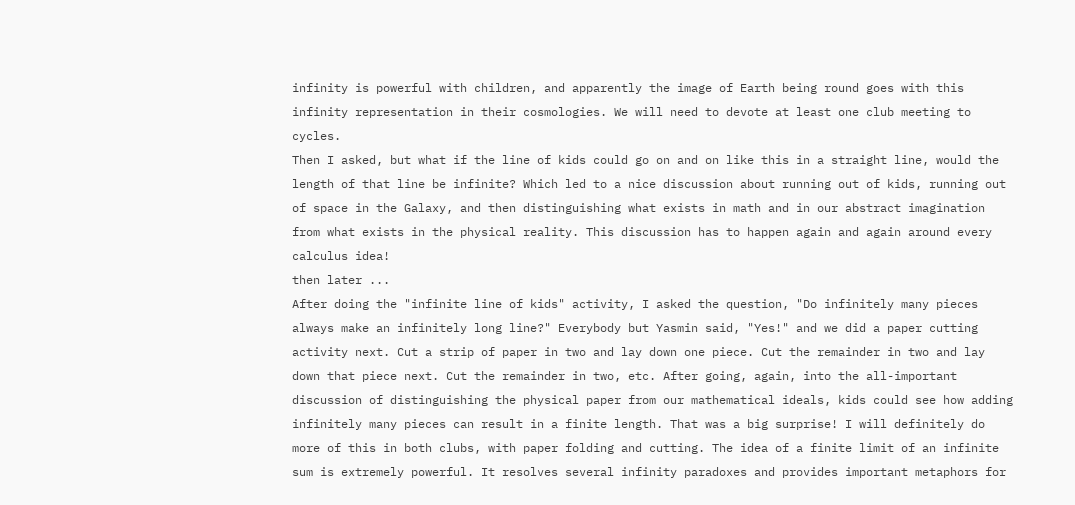infinity is powerful with children, and apparently the image of Earth being round goes with this infinity representation in their cosmologies. We will need to devote at least one club meeting to cycles.
Then I asked, but what if the line of kids could go on and on like this in a straight line, would the length of that line be infinite? Which led to a nice discussion about running out of kids, running out of space in the Galaxy, and then distinguishing what exists in math and in our abstract imagination from what exists in the physical reality. This discussion has to happen again and again around every calculus idea!
then later ...
After doing the "infinite line of kids" activity, I asked the question, "Do infinitely many pieces always make an infinitely long line?" Everybody but Yasmin said, "Yes!" and we did a paper cutting activity next. Cut a strip of paper in two and lay down one piece. Cut the remainder in two and lay down that piece next. Cut the remainder in two, etc. After going, again, into the all-important discussion of distinguishing the physical paper from our mathematical ideals, kids could see how adding infinitely many pieces can result in a finite length. That was a big surprise! I will definitely do more of this in both clubs, with paper folding and cutting. The idea of a finite limit of an infinite sum is extremely powerful. It resolves several infinity paradoxes and provides important metaphors for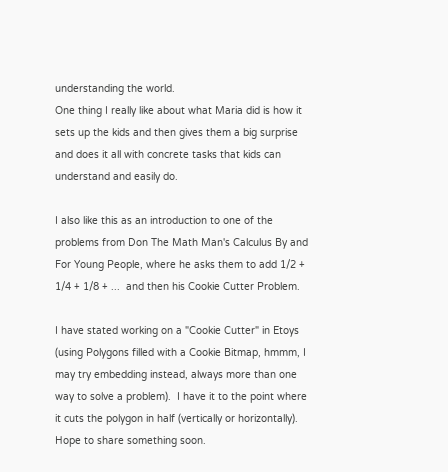understanding the world.
One thing I really like about what Maria did is how it sets up the kids and then gives them a big surprise and does it all with concrete tasks that kids can understand and easily do.

I also like this as an introduction to one of the problems from Don The Math Man's Calculus By and For Young People, where he asks them to add 1/2 + 1/4 + 1/8 + ...  and then his Cookie Cutter Problem.

I have stated working on a "Cookie Cutter" in Etoys (using Polygons filled with a Cookie Bitmap, hmmm, I may try embedding instead, always more than one way to solve a problem).  I have it to the point where it cuts the polygon in half (vertically or horizontally).  Hope to share something soon.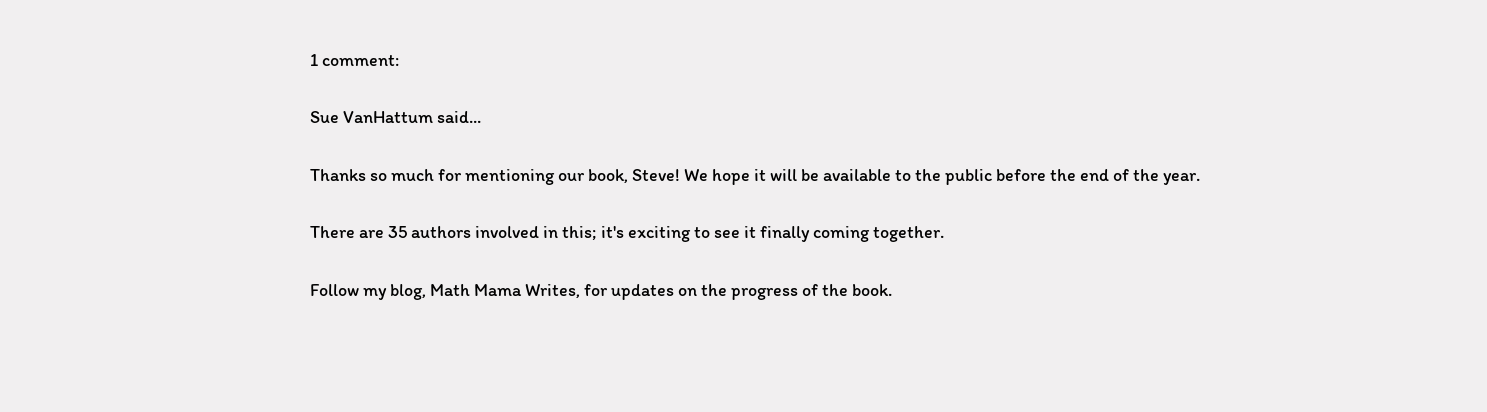1 comment:

Sue VanHattum said...

Thanks so much for mentioning our book, Steve! We hope it will be available to the public before the end of the year.

There are 35 authors involved in this; it's exciting to see it finally coming together.

Follow my blog, Math Mama Writes, for updates on the progress of the book.